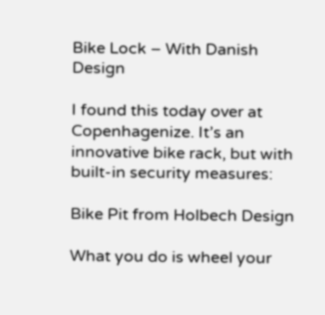Bike Lock – With Danish Design

I found this today over at Copenhagenize. It’s an innovative bike rack, but with built-in security measures:

Bike Pit from Holbech Design

What you do is wheel your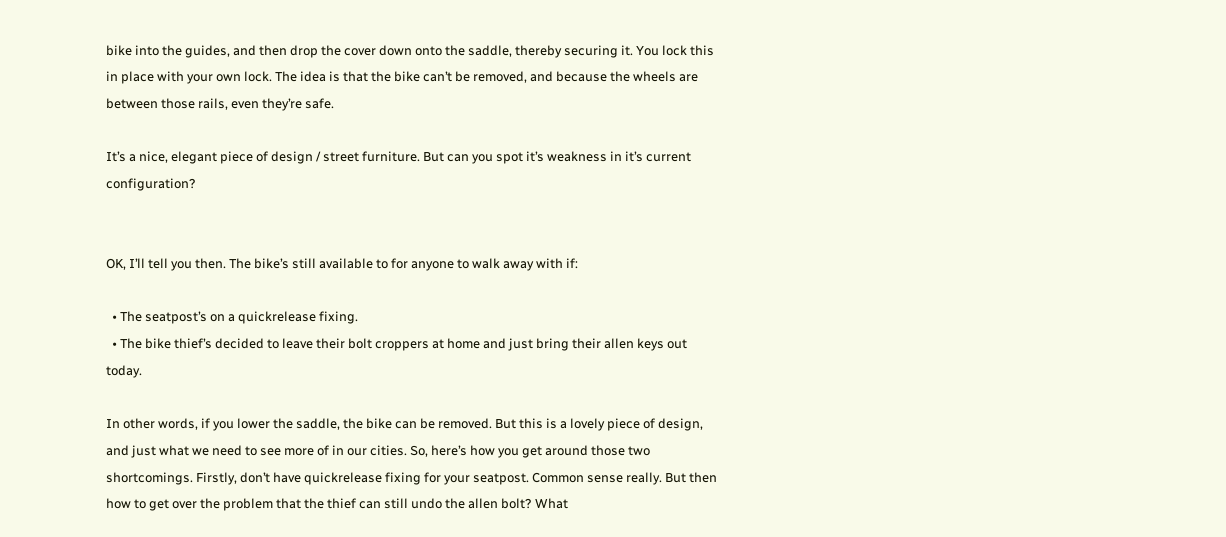bike into the guides, and then drop the cover down onto the saddle, thereby securing it. You lock this in place with your own lock. The idea is that the bike can’t be removed, and because the wheels are between those rails, even they’re safe.

It’s a nice, elegant piece of design / street furniture. But can you spot it’s weakness in it’s current configuration?


OK, I’ll tell you then. The bike’s still available to for anyone to walk away with if:

  • The seatpost’s on a quickrelease fixing.
  • The bike thief’s decided to leave their bolt croppers at home and just bring their allen keys out today.

In other words, if you lower the saddle, the bike can be removed. But this is a lovely piece of design, and just what we need to see more of in our cities. So, here’s how you get around those two shortcomings. Firstly, don’t have quickrelease fixing for your seatpost. Common sense really. But then how to get over the problem that the thief can still undo the allen bolt? What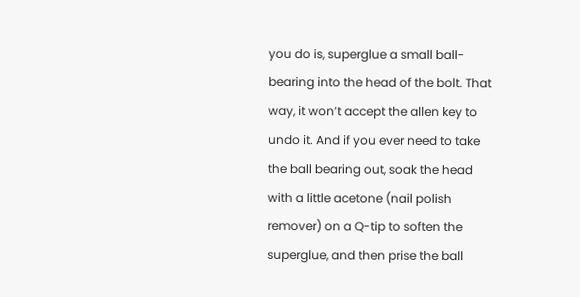you do is, superglue a small ball-bearing into the head of the bolt. That way, it won’t accept the allen key to undo it. And if you ever need to take the ball bearing out, soak the head with a little acetone (nail polish remover) on a Q-tip to soften the superglue, and then prise the ball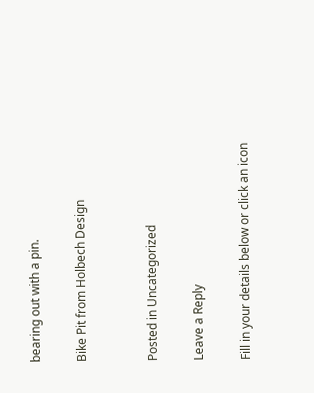bearing out with a pin.

Bike Pit from Holbech Design


Posted in Uncategorized

Leave a Reply

Fill in your details below or click an icon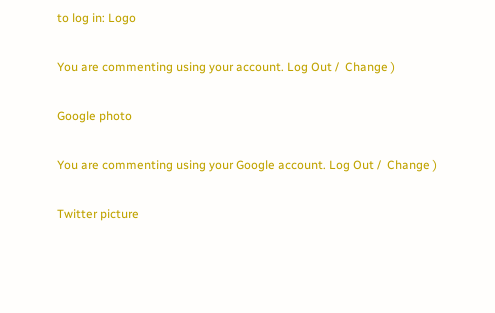to log in: Logo

You are commenting using your account. Log Out /  Change )

Google photo

You are commenting using your Google account. Log Out /  Change )

Twitter picture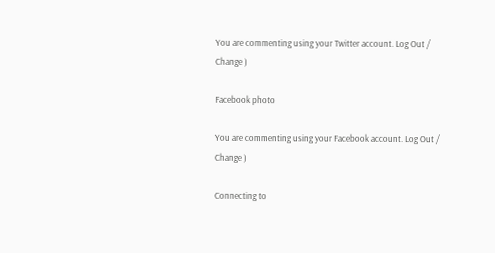You are commenting using your Twitter account. Log Out /  Change )

Facebook photo

You are commenting using your Facebook account. Log Out /  Change )

Connecting to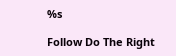%s

Follow Do The Right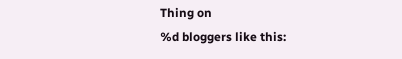Thing on
%d bloggers like this: